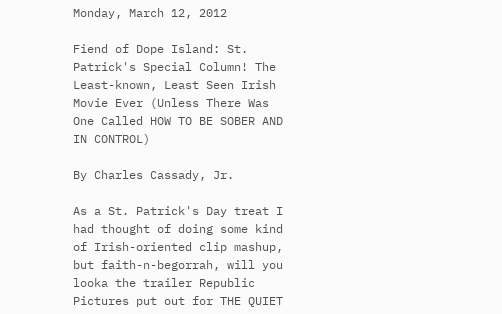Monday, March 12, 2012

Fiend of Dope Island: St. Patrick's Special Column! The Least-known, Least Seen Irish Movie Ever (Unless There Was One Called HOW TO BE SOBER AND IN CONTROL)

By Charles Cassady, Jr.

As a St. Patrick's Day treat I had thought of doing some kind of Irish-oriented clip mashup, but faith-n-begorrah, will you looka the trailer Republic Pictures put out for THE QUIET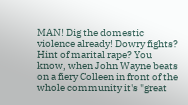MAN! Dig the domestic violence already! Dowry fights? Hint of marital rape? You know, when John Wayne beats on a fiery Colleen in front of the whole community it's "great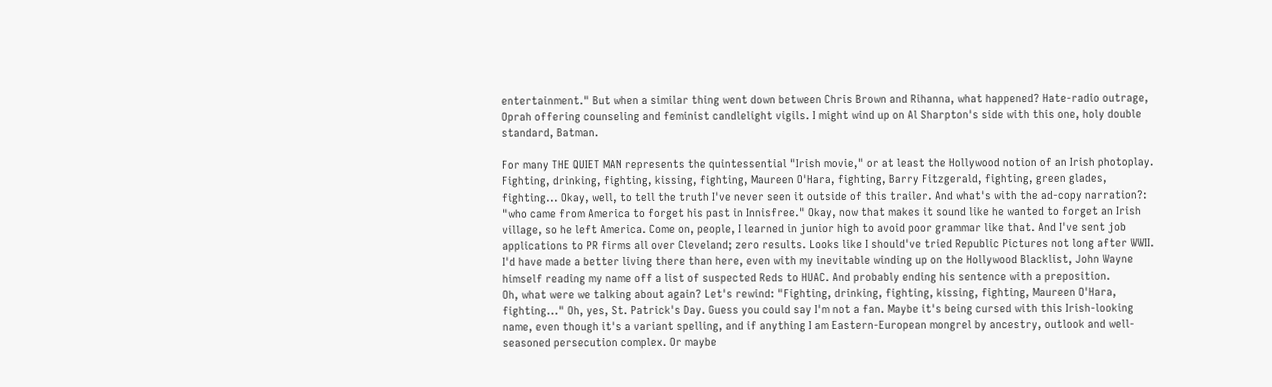entertainment." But when a similar thing went down between Chris Brown and Rihanna, what happened? Hate-radio outrage, Oprah offering counseling and feminist candlelight vigils. I might wind up on Al Sharpton's side with this one, holy double standard, Batman.

For many THE QUIET MAN represents the quintessential "Irish movie," or at least the Hollywood notion of an Irish photoplay. Fighting, drinking, fighting, kissing, fighting, Maureen O'Hara, fighting, Barry Fitzgerald, fighting, green glades, fighting... Okay, well, to tell the truth I've never seen it outside of this trailer. And what's with the ad-copy narration?: "who came from America to forget his past in Innisfree." Okay, now that makes it sound like he wanted to forget an Irish village, so he left America. Come on, people, I learned in junior high to avoid poor grammar like that. And I've sent job applications to PR firms all over Cleveland; zero results. Looks like I should've tried Republic Pictures not long after WWII. I'd have made a better living there than here, even with my inevitable winding up on the Hollywood Blacklist, John Wayne himself reading my name off a list of suspected Reds to HUAC. And probably ending his sentence with a preposition.
Oh, what were we talking about again? Let's rewind: "Fighting, drinking, fighting, kissing, fighting, Maureen O'Hara, fighting..." Oh, yes, St. Patrick's Day. Guess you could say I'm not a fan. Maybe it's being cursed with this Irish-looking name, even though it's a variant spelling, and if anything I am Eastern-European mongrel by ancestry, outlook and well-seasoned persecution complex. Or maybe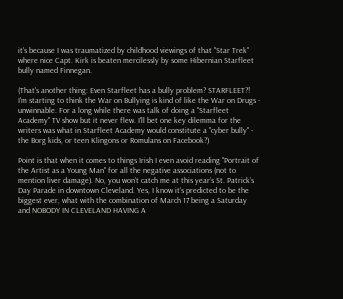it's because I was traumatized by childhood viewings of that "Star Trek" where nice Capt. Kirk is beaten mercilessly by some Hibernian Starfleet bully named Finnegan.

(That's another thing: Even Starfleet has a bully problem? STARFLEET?! I'm starting to think the War on Bullying is kind of like the War on Drugs - unwinnable. For a long while there was talk of doing a "Starfleet Academy" TV show but it never flew. I'll bet one key dilemma for the writers was what in Starfleet Academy would constitute a "cyber bully" - the Borg kids, or teen Klingons or Romulans on Facebook?)

Point is that when it comes to things Irish I even avoid reading "Portrait of the Artist as a Young Man" for all the negative associations (not to mention liver damage). No, you won’t catch me at this year’s St. Patrick’s Day Parade in downtown Cleveland. Yes, I know it’s predicted to be the biggest ever, what with the combination of March 17 being a Saturday and NOBODY IN CLEVELAND HAVING A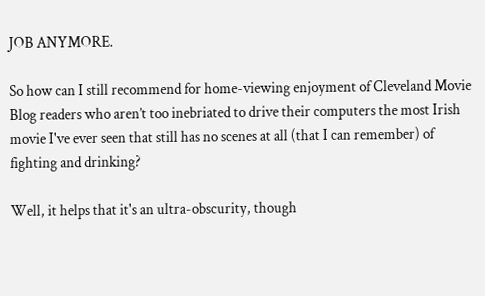JOB ANYMORE.

So how can I still recommend for home-viewing enjoyment of Cleveland Movie Blog readers who aren’t too inebriated to drive their computers the most Irish movie I've ever seen that still has no scenes at all (that I can remember) of fighting and drinking?

Well, it helps that it's an ultra-obscurity, though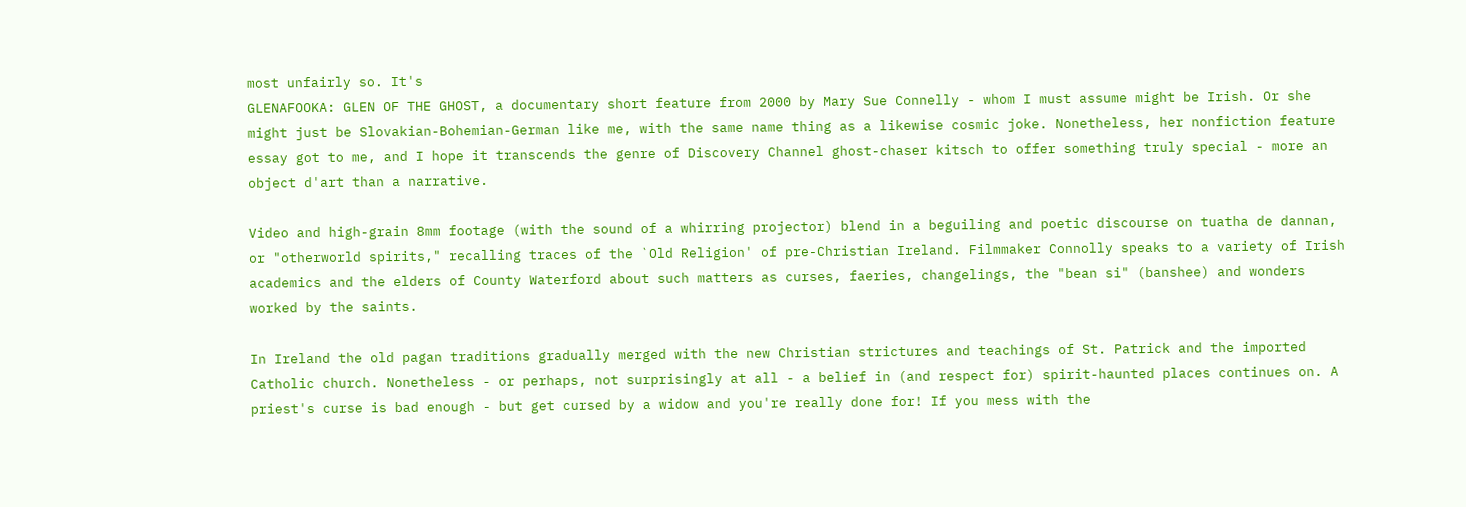most unfairly so. It's
GLENAFOOKA: GLEN OF THE GHOST, a documentary short feature from 2000 by Mary Sue Connelly - whom I must assume might be Irish. Or she might just be Slovakian-Bohemian-German like me, with the same name thing as a likewise cosmic joke. Nonetheless, her nonfiction feature essay got to me, and I hope it transcends the genre of Discovery Channel ghost-chaser kitsch to offer something truly special - more an object d'art than a narrative.

Video and high-grain 8mm footage (with the sound of a whirring projector) blend in a beguiling and poetic discourse on tuatha de dannan, or "otherworld spirits," recalling traces of the `Old Religion' of pre-Christian Ireland. Filmmaker Connolly speaks to a variety of Irish academics and the elders of County Waterford about such matters as curses, faeries, changelings, the "bean si" (banshee) and wonders worked by the saints.

In Ireland the old pagan traditions gradually merged with the new Christian strictures and teachings of St. Patrick and the imported Catholic church. Nonetheless - or perhaps, not surprisingly at all - a belief in (and respect for) spirit-haunted places continues on. A priest's curse is bad enough - but get cursed by a widow and you're really done for! If you mess with the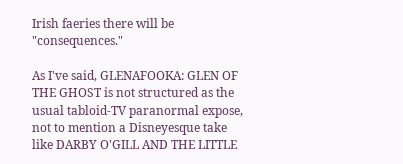Irish faeries there will be "consequences."

As I've said, GLENAFOOKA: GLEN OF THE GHOST is not structured as the usual tabloid-TV paranormal expose, not to mention a Disneyesque take like DARBY O'GILL AND THE LITTLE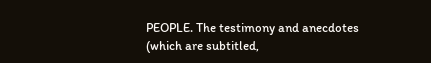PEOPLE. The testimony and anecdotes (which are subtitled,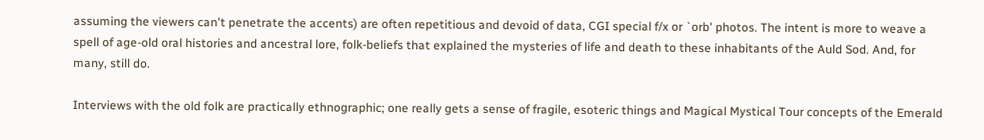assuming the viewers can't penetrate the accents) are often repetitious and devoid of data, CGI special f/x or `orb' photos. The intent is more to weave a spell of age-old oral histories and ancestral lore, folk-beliefs that explained the mysteries of life and death to these inhabitants of the Auld Sod. And, for many, still do.

Interviews with the old folk are practically ethnographic; one really gets a sense of fragile, esoteric things and Magical Mystical Tour concepts of the Emerald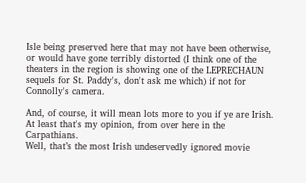Isle being preserved here that may not have been otherwise, or would have gone terribly distorted (I think one of the theaters in the region is showing one of the LEPRECHAUN sequels for St. Paddy's, don't ask me which) if not for Connolly's camera.

And, of course, it will mean lots more to you if ye are Irish. At least that's my opinion, from over here in the Carpathians.
Well, that’s the most Irish undeservedly ignored movie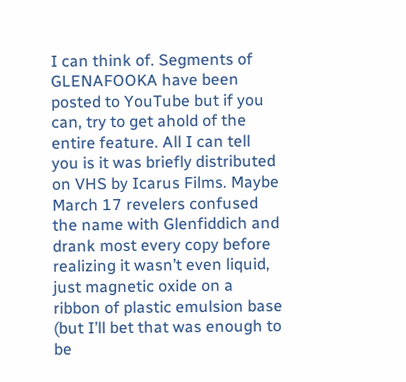I can think of. Segments of GLENAFOOKA have been posted to YouTube but if you can, try to get ahold of the entire feature. All I can tell you is it was briefly distributed on VHS by Icarus Films. Maybe March 17 revelers confused the name with Glenfiddich and drank most every copy before realizing it wasn’t even liquid, just magnetic oxide on a ribbon of plastic emulsion base (but I’ll bet that was enough to be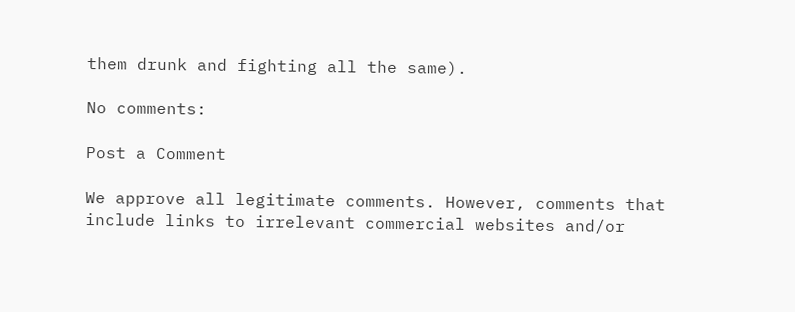them drunk and fighting all the same).

No comments:

Post a Comment

We approve all legitimate comments. However, comments that include links to irrelevant commercial websites and/or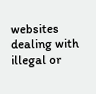websites dealing with illegal or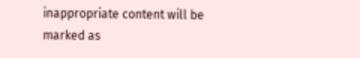inappropriate content will be marked as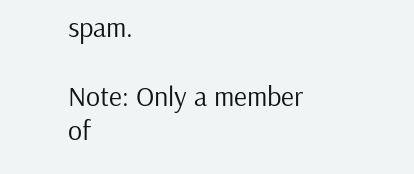spam.

Note: Only a member of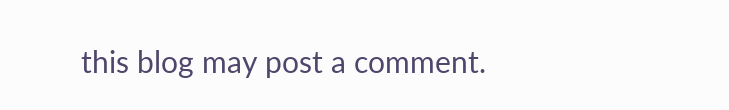this blog may post a comment.